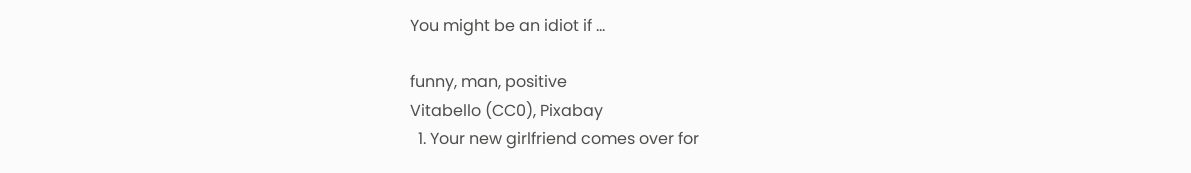You might be an idiot if …

funny, man, positive
Vitabello (CC0), Pixabay
  1. Your new girlfriend comes over for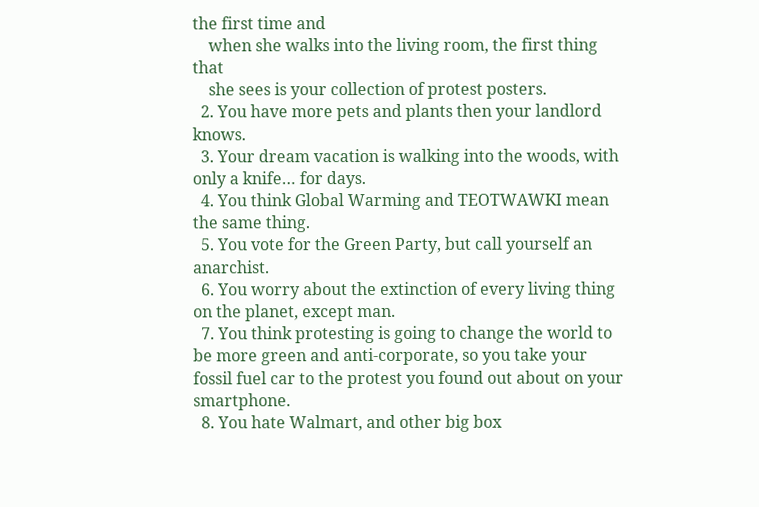the first time and
    when she walks into the living room, the first thing that
    she sees is your collection of protest posters.
  2. You have more pets and plants then your landlord knows.
  3. Your dream vacation is walking into the woods, with only a knife… for days.
  4. You think Global Warming and TEOTWAWKI mean the same thing.
  5. You vote for the Green Party, but call yourself an anarchist.
  6. You worry about the extinction of every living thing on the planet, except man.
  7. You think protesting is going to change the world to be more green and anti-corporate, so you take your fossil fuel car to the protest you found out about on your smartphone.
  8. You hate Walmart, and other big box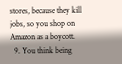stores, because they kill jobs, so you shop on Amazon as a boycott.
  9. You think being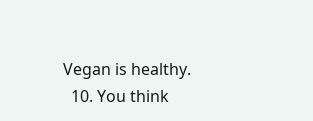Vegan is healthy.
  10. You think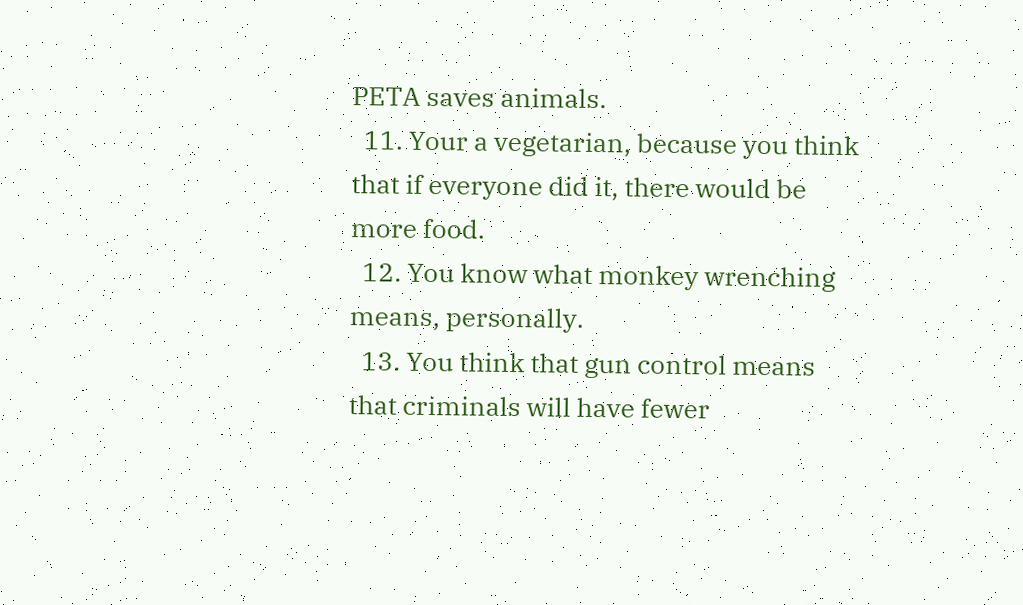PETA saves animals.
  11. Your a vegetarian, because you think that if everyone did it, there would be more food.
  12. You know what monkey wrenching means, personally.
  13. You think that gun control means that criminals will have fewer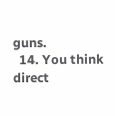guns.
  14. You think direct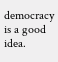democracy is a good idea.